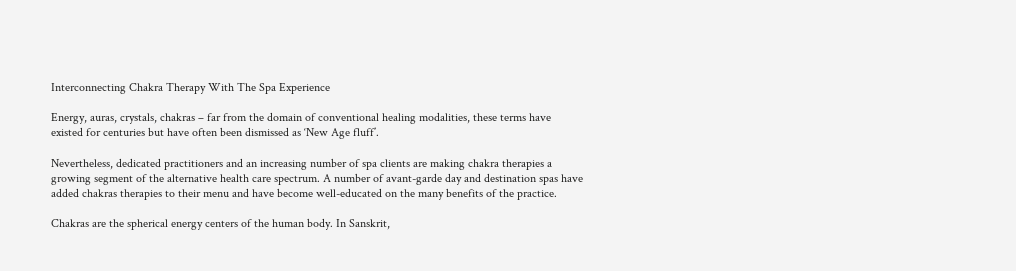Interconnecting Chakra Therapy With The Spa Experience

Energy, auras, crystals, chakras – far from the domain of conventional healing modalities, these terms have existed for centuries but have often been dismissed as ‘New Age fluff’.

Nevertheless, dedicated practitioners and an increasing number of spa clients are making chakra therapies a growing segment of the alternative health care spectrum. A number of avant-garde day and destination spas have added chakras therapies to their menu and have become well-educated on the many benefits of the practice.

Chakras are the spherical energy centers of the human body. In Sanskrit,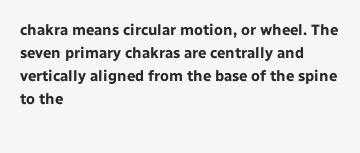chakra means circular motion, or wheel. The seven primary chakras are centrally and vertically aligned from the base of the spine to the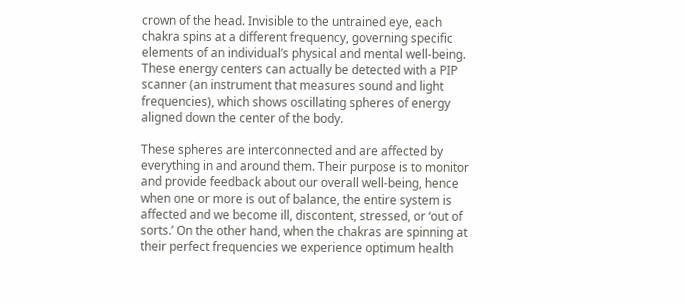crown of the head. Invisible to the untrained eye, each chakra spins at a different frequency, governing specific elements of an individual’s physical and mental well-being. These energy centers can actually be detected with a PIP scanner (an instrument that measures sound and light frequencies), which shows oscillating spheres of energy aligned down the center of the body.

These spheres are interconnected and are affected by everything in and around them. Their purpose is to monitor and provide feedback about our overall well-being, hence when one or more is out of balance, the entire system is affected and we become ill, discontent, stressed, or ‘out of sorts.’ On the other hand, when the chakras are spinning at their perfect frequencies we experience optimum health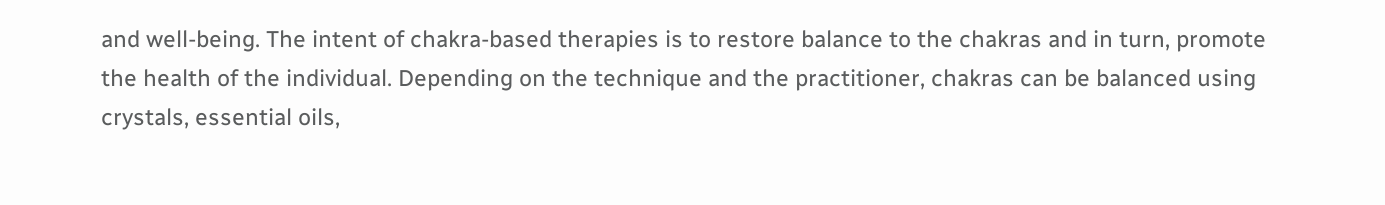and well-being. The intent of chakra-based therapies is to restore balance to the chakras and in turn, promote the health of the individual. Depending on the technique and the practitioner, chakras can be balanced using crystals, essential oils,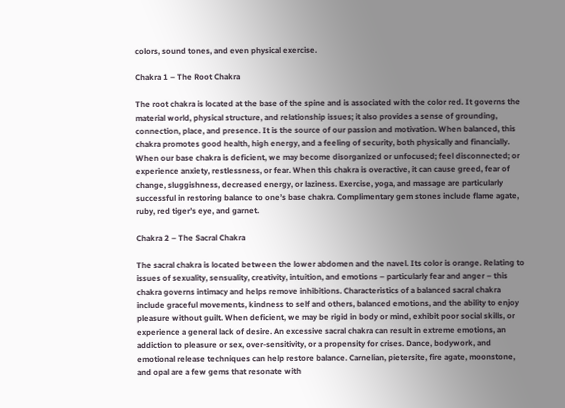colors, sound tones, and even physical exercise.

Chakra 1 – The Root Chakra

The root chakra is located at the base of the spine and is associated with the color red. It governs the material world, physical structure, and relationship issues; it also provides a sense of grounding, connection, place, and presence. It is the source of our passion and motivation. When balanced, this chakra promotes good health, high energy, and a feeling of security, both physically and financially. When our base chakra is deficient, we may become disorganized or unfocused; feel disconnected; or experience anxiety, restlessness, or fear. When this chakra is overactive, it can cause greed, fear of change, sluggishness, decreased energy, or laziness. Exercise, yoga, and massage are particularly successful in restoring balance to one’s base chakra. Complimentary gem stones include flame agate, ruby, red tiger’s eye, and garnet.

Chakra 2 – The Sacral Chakra

The sacral chakra is located between the lower abdomen and the navel. Its color is orange. Relating to issues of sexuality, sensuality, creativity, intuition, and emotions – particularly fear and anger – this chakra governs intimacy and helps remove inhibitions. Characteristics of a balanced sacral chakra include graceful movements, kindness to self and others, balanced emotions, and the ability to enjoy pleasure without guilt. When deficient, we may be rigid in body or mind, exhibit poor social skills, or experience a general lack of desire. An excessive sacral chakra can result in extreme emotions, an addiction to pleasure or sex, over-sensitivity, or a propensity for crises. Dance, bodywork, and emotional release techniques can help restore balance. Carnelian, pietersite, fire agate, moonstone, and opal are a few gems that resonate with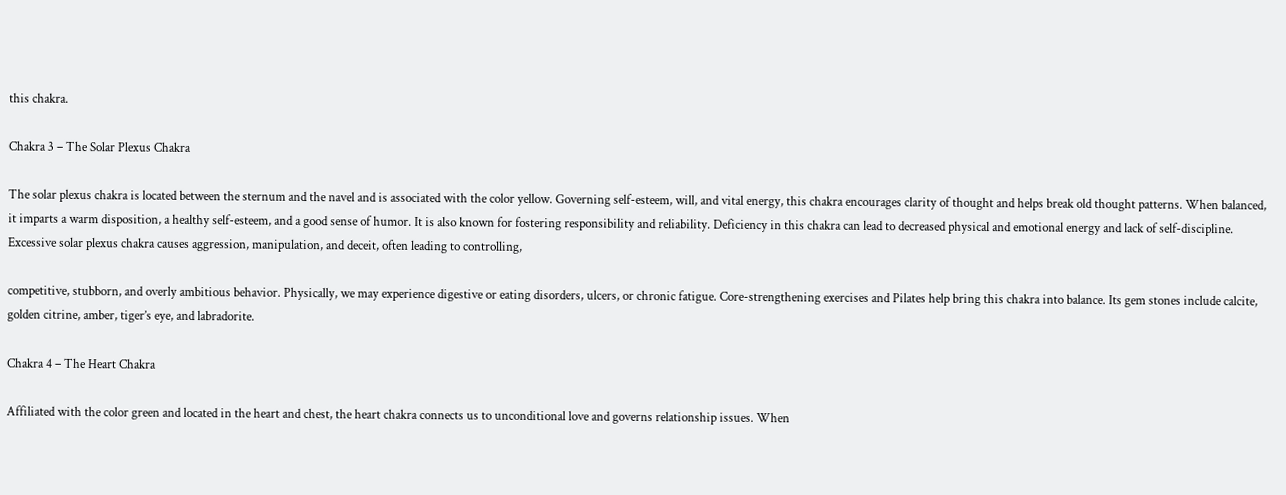this chakra.

Chakra 3 – The Solar Plexus Chakra

The solar plexus chakra is located between the sternum and the navel and is associated with the color yellow. Governing self-esteem, will, and vital energy, this chakra encourages clarity of thought and helps break old thought patterns. When balanced, it imparts a warm disposition, a healthy self-esteem, and a good sense of humor. It is also known for fostering responsibility and reliability. Deficiency in this chakra can lead to decreased physical and emotional energy and lack of self-discipline. Excessive solar plexus chakra causes aggression, manipulation, and deceit, often leading to controlling,

competitive, stubborn, and overly ambitious behavior. Physically, we may experience digestive or eating disorders, ulcers, or chronic fatigue. Core-strengthening exercises and Pilates help bring this chakra into balance. Its gem stones include calcite, golden citrine, amber, tiger’s eye, and labradorite.

Chakra 4 – The Heart Chakra

Affiliated with the color green and located in the heart and chest, the heart chakra connects us to unconditional love and governs relationship issues. When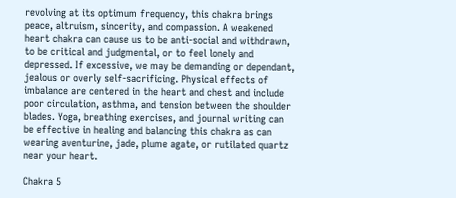revolving at its optimum frequency, this chakra brings peace, altruism, sincerity, and compassion. A weakened heart chakra can cause us to be anti-social and withdrawn, to be critical and judgmental, or to feel lonely and depressed. If excessive, we may be demanding or dependant, jealous or overly self-sacrificing. Physical effects of imbalance are centered in the heart and chest and include poor circulation, asthma, and tension between the shoulder blades. Yoga, breathing exercises, and journal writing can be effective in healing and balancing this chakra as can wearing aventurine, jade, plume agate, or rutilated quartz near your heart.

Chakra 5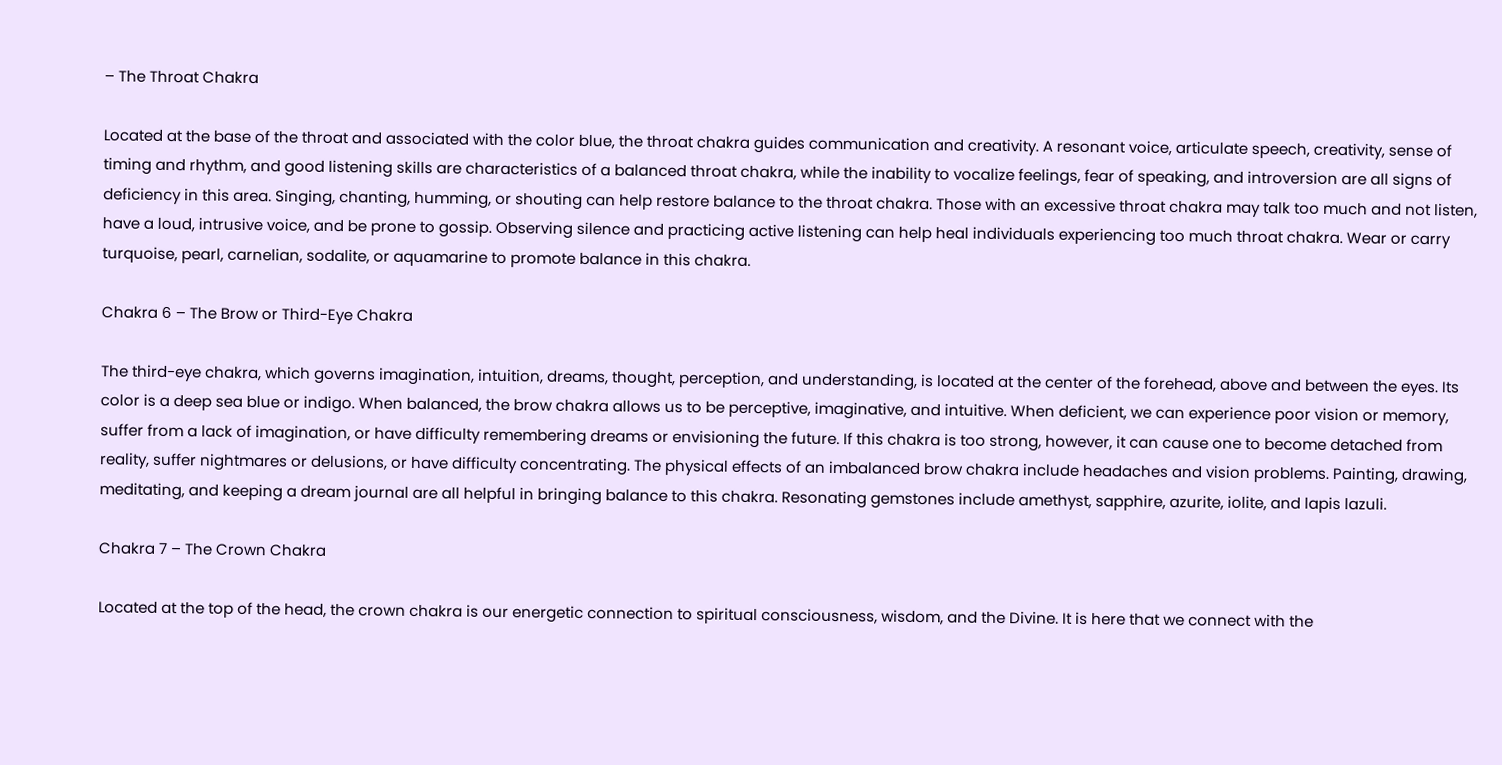– The Throat Chakra

Located at the base of the throat and associated with the color blue, the throat chakra guides communication and creativity. A resonant voice, articulate speech, creativity, sense of timing and rhythm, and good listening skills are characteristics of a balanced throat chakra, while the inability to vocalize feelings, fear of speaking, and introversion are all signs of deficiency in this area. Singing, chanting, humming, or shouting can help restore balance to the throat chakra. Those with an excessive throat chakra may talk too much and not listen, have a loud, intrusive voice, and be prone to gossip. Observing silence and practicing active listening can help heal individuals experiencing too much throat chakra. Wear or carry turquoise, pearl, carnelian, sodalite, or aquamarine to promote balance in this chakra.

Chakra 6 – The Brow or Third-Eye Chakra

The third-eye chakra, which governs imagination, intuition, dreams, thought, perception, and understanding, is located at the center of the forehead, above and between the eyes. Its color is a deep sea blue or indigo. When balanced, the brow chakra allows us to be perceptive, imaginative, and intuitive. When deficient, we can experience poor vision or memory, suffer from a lack of imagination, or have difficulty remembering dreams or envisioning the future. If this chakra is too strong, however, it can cause one to become detached from reality, suffer nightmares or delusions, or have difficulty concentrating. The physical effects of an imbalanced brow chakra include headaches and vision problems. Painting, drawing, meditating, and keeping a dream journal are all helpful in bringing balance to this chakra. Resonating gemstones include amethyst, sapphire, azurite, iolite, and lapis lazuli.

Chakra 7 – The Crown Chakra

Located at the top of the head, the crown chakra is our energetic connection to spiritual consciousness, wisdom, and the Divine. It is here that we connect with the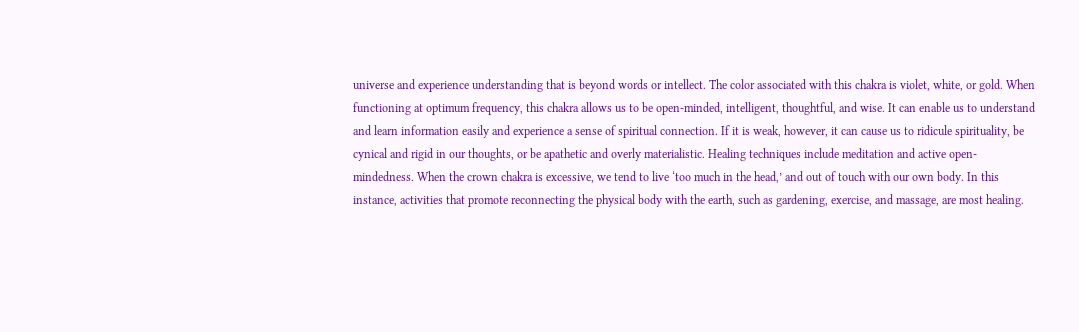universe and experience understanding that is beyond words or intellect. The color associated with this chakra is violet, white, or gold. When functioning at optimum frequency, this chakra allows us to be open-minded, intelligent, thoughtful, and wise. It can enable us to understand and learn information easily and experience a sense of spiritual connection. If it is weak, however, it can cause us to ridicule spirituality, be cynical and rigid in our thoughts, or be apathetic and overly materialistic. Healing techniques include meditation and active open-mindedness. When the crown chakra is excessive, we tend to live ‘too much in the head,’ and out of touch with our own body. In this instance, activities that promote reconnecting the physical body with the earth, such as gardening, exercise, and massage, are most healing.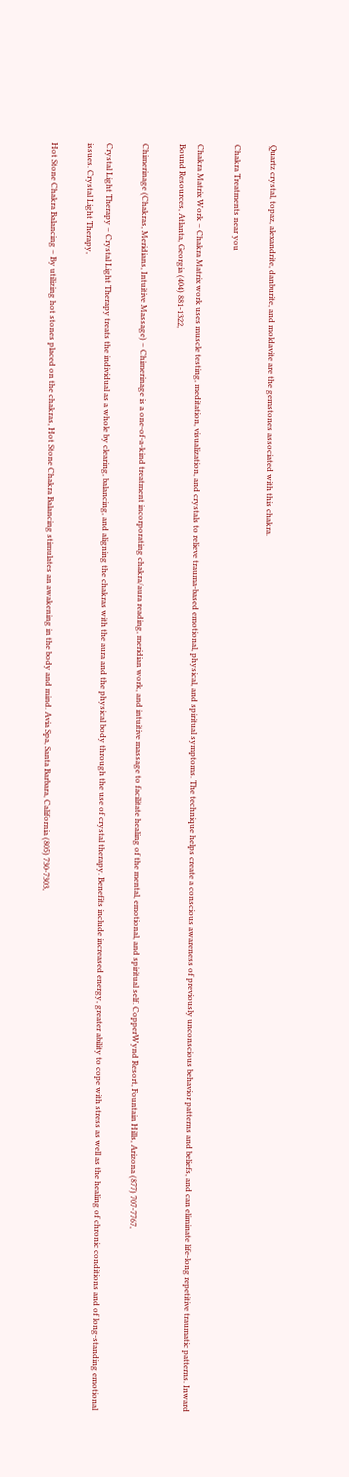Quartz crystal, topaz, alexandrite, danburite, and moldavite are the gemstones associated with this chakra.

Chakra Treatments near you

Chakra Matrix Work – Chakra Matrix work uses muscle testing, meditation, visualization, and crystals to relieve trauma-based emotional, physical, and spiritual symptoms. The technique helps create a conscious awareness of previously unconscious behavior patterns and beliefs, and can eliminate life-long repetitive traumatic patterns. Inward Bound Resources, Atlanta, Georgia (404) 881-1322,

Chimerinage (Chakras, Meridians, Intuitive Massage) – Chimerinage is a one-of-a-kind treatment incorporating chakra/aura reading, meridian work, and intuitive massage to facilitate healing of the mental, emotional, and spiritual self. CopperWynd Resort, Fountain Hills, Arizona (877) 707-7767,

Crystal Light Therapy – Crystal Light Therapy treats the individual as a whole by clearing, balancing, and aligning the chakras with the aura and the physical body through the use of crystal therapy. Benefits include increased energy, greater ability to cope with stress as well as the healing of chronic conditions and of long-standing emotional issues. Crystal Light Therapy,

Hot Stone Chakra Balancing – By utilizing hot stones placed on the chakras, Hot Stone Chakra Balancing stimulates an awakening in the body and mind. Avia Spa, Santa Barbara, California (805) 730-7303,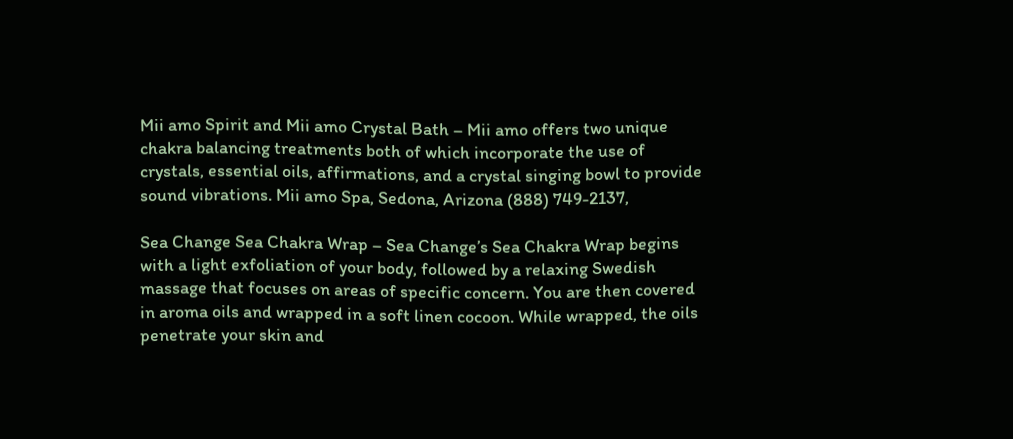Mii amo Spirit and Mii amo Crystal Bath – Mii amo offers two unique chakra balancing treatments both of which incorporate the use of crystals, essential oils, affirmations, and a crystal singing bowl to provide sound vibrations. Mii amo Spa, Sedona, Arizona (888) 749-2137,

Sea Change Sea Chakra Wrap – Sea Change’s Sea Chakra Wrap begins with a light exfoliation of your body, followed by a relaxing Swedish massage that focuses on areas of specific concern. You are then covered in aroma oils and wrapped in a soft linen cocoon. While wrapped, the oils penetrate your skin and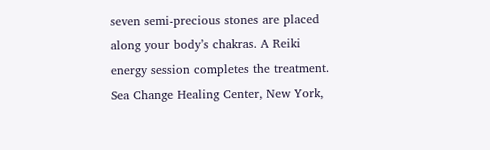seven semi-precious stones are placed along your body’s chakras. A Reiki energy session completes the treatment. Sea Change Healing Center, New York,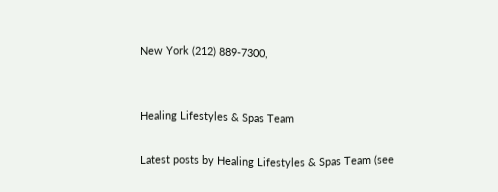New York (212) 889-7300,


Healing Lifestyles & Spas Team

Latest posts by Healing Lifestyles & Spas Team (see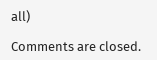all)

Comments are closed.